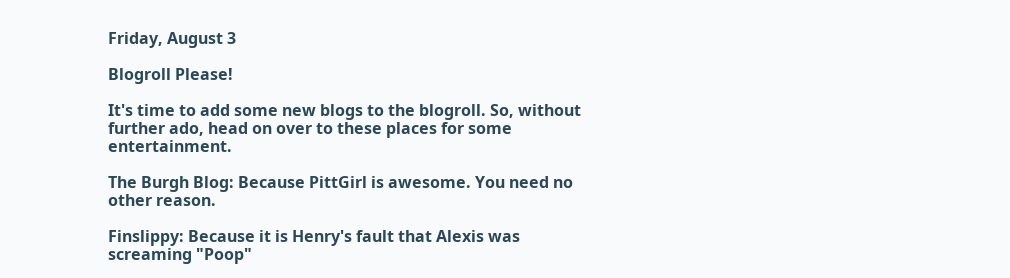Friday, August 3

Blogroll Please!

It's time to add some new blogs to the blogroll. So, without further ado, head on over to these places for some entertainment.

The Burgh Blog: Because PittGirl is awesome. You need no other reason.

Finslippy: Because it is Henry's fault that Alexis was screaming "Poop"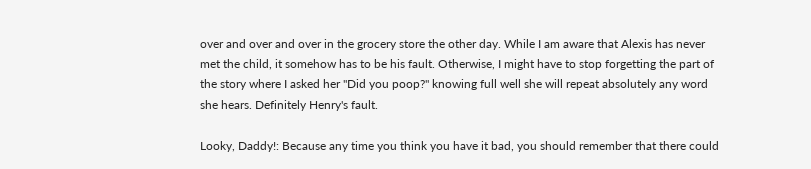over and over and over in the grocery store the other day. While I am aware that Alexis has never met the child, it somehow has to be his fault. Otherwise, I might have to stop forgetting the part of the story where I asked her "Did you poop?" knowing full well she will repeat absolutely any word she hears. Definitely Henry's fault.

Looky, Daddy!: Because any time you think you have it bad, you should remember that there could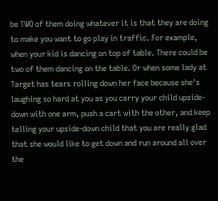be TWO of them doing whatever it is that they are doing to make you want to go play in traffic. For example, when your kid is dancing on top of table. There could be two of them dancing on the table. Or when some lady at Target has tears rolling down her face because she's laughing so hard at you as you carry your child upside-down with one arm, push a cart with the other, and keep telling your upside-down child that you are really glad that she would like to get down and run around all over the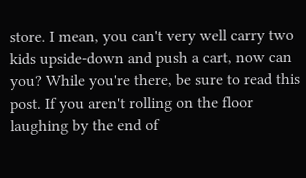store. I mean, you can't very well carry two kids upside-down and push a cart, now can you? While you're there, be sure to read this post. If you aren't rolling on the floor laughing by the end of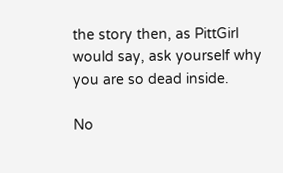the story then, as PittGirl would say, ask yourself why you are so dead inside.

No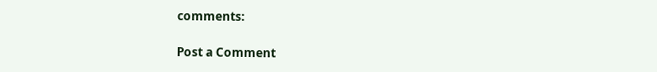comments:

Post a Comment